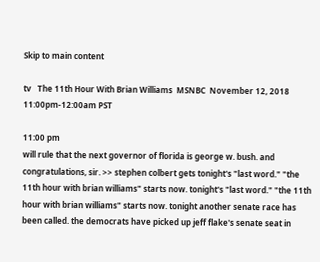Skip to main content

tv   The 11th Hour With Brian Williams  MSNBC  November 12, 2018 11:00pm-12:00am PST

11:00 pm
will rule that the next governor of florida is george w. bush. and congratulations, sir. >> stephen colbert gets tonight's "last word." "the 11th hour with brian williams" starts now. tonight's "last word." "the 11th hour with brian williams" starts now. tonight another senate race has been called. the democrats have picked up jeff flake's senate seat in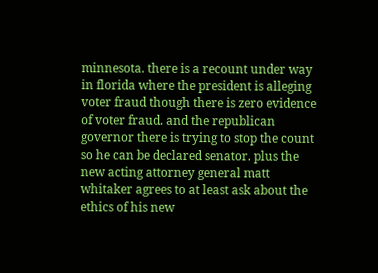minnesota. there is a recount under way in florida where the president is alleging voter fraud though there is zero evidence of voter fraud. and the republican governor there is trying to stop the count so he can be declared senator. plus the new acting attorney general matt whitaker agrees to at least ask about the ethics of his new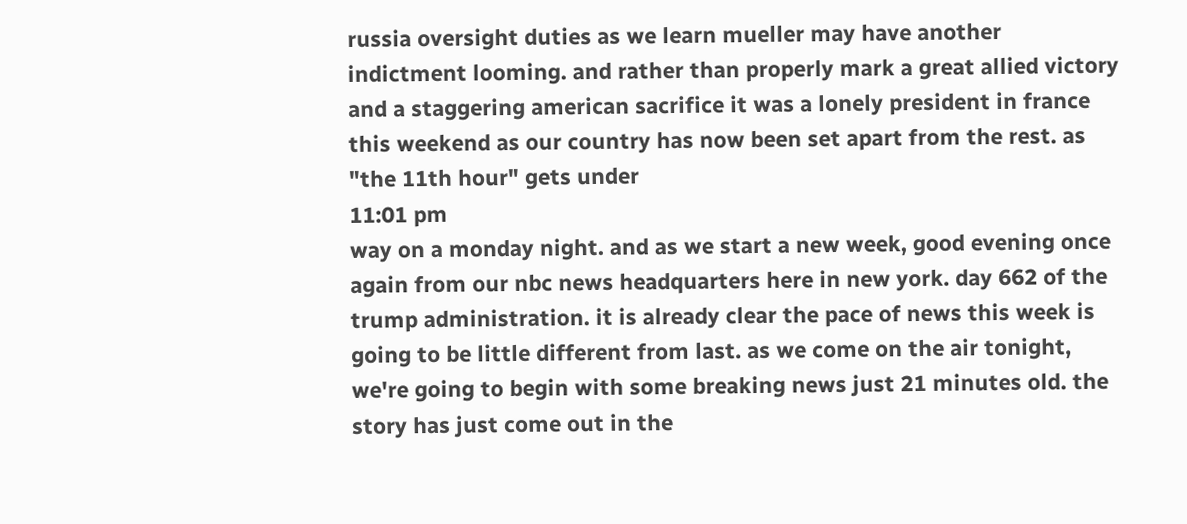russia oversight duties as we learn mueller may have another indictment looming. and rather than properly mark a great allied victory and a staggering american sacrifice it was a lonely president in france this weekend as our country has now been set apart from the rest. as "the 11th hour" gets under
11:01 pm
way on a monday night. and as we start a new week, good evening once again from our nbc news headquarters here in new york. day 662 of the trump administration. it is already clear the pace of news this week is going to be little different from last. as we come on the air tonight, we're going to begin with some breaking news just 21 minutes old. the story has just come out in the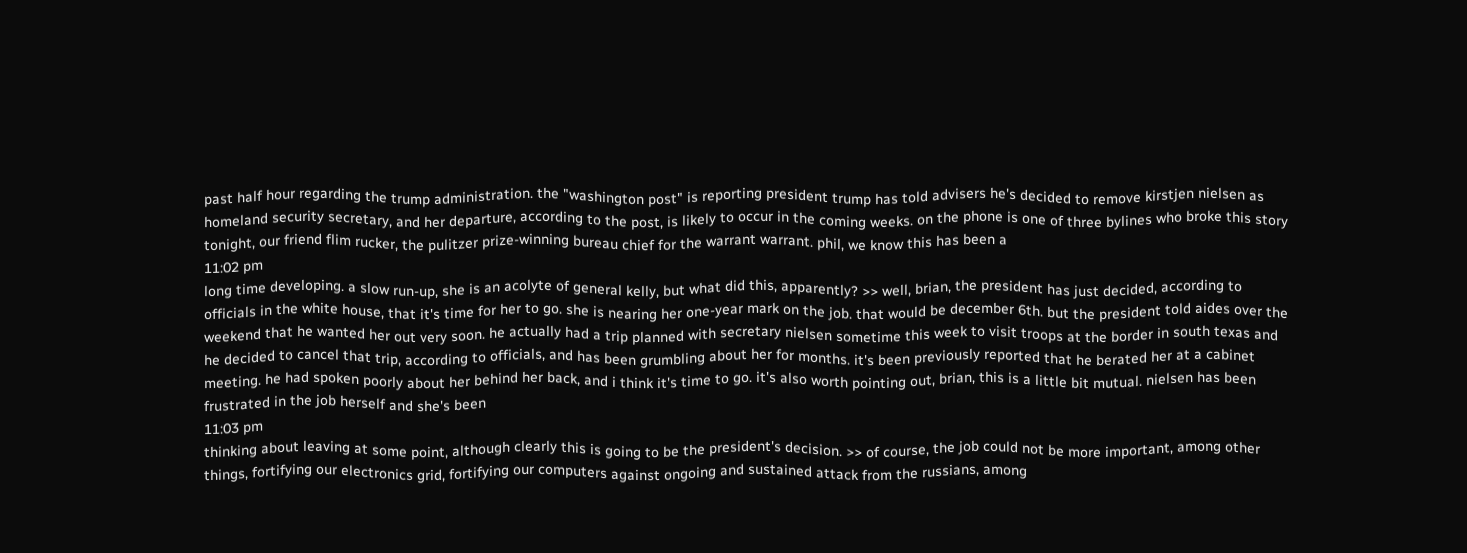past half hour regarding the trump administration. the "washington post" is reporting president trump has told advisers he's decided to remove kirstjen nielsen as homeland security secretary, and her departure, according to the post, is likely to occur in the coming weeks. on the phone is one of three bylines who broke this story tonight, our friend flim rucker, the pulitzer prize-winning bureau chief for the warrant warrant. phil, we know this has been a
11:02 pm
long time developing. a slow run-up, she is an acolyte of general kelly, but what did this, apparently? >> well, brian, the president has just decided, according to officials in the white house, that it's time for her to go. she is nearing her one-year mark on the job. that would be december 6th. but the president told aides over the weekend that he wanted her out very soon. he actually had a trip planned with secretary nielsen sometime this week to visit troops at the border in south texas and he decided to cancel that trip, according to officials, and has been grumbling about her for months. it's been previously reported that he berated her at a cabinet meeting. he had spoken poorly about her behind her back, and i think it's time to go. it's also worth pointing out, brian, this is a little bit mutual. nielsen has been frustrated in the job herself and she's been
11:03 pm
thinking about leaving at some point, although clearly this is going to be the president's decision. >> of course, the job could not be more important, among other things, fortifying our electronics grid, fortifying our computers against ongoing and sustained attack from the russians, among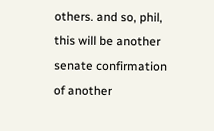others. and so, phil, this will be another senate confirmation of another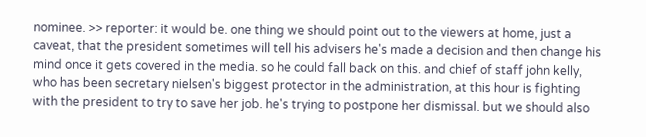nominee. >> reporter: it would be. one thing we should point out to the viewers at home, just a caveat, that the president sometimes will tell his advisers he's made a decision and then change his mind once it gets covered in the media. so he could fall back on this. and chief of staff john kelly, who has been secretary nielsen's biggest protector in the administration, at this hour is fighting with the president to try to save her job. he's trying to postpone her dismissal. but we should also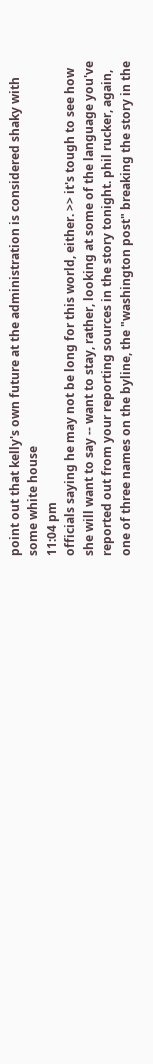point out that kelly's own future at the administration is considered shaky with some white house
11:04 pm
officials saying he may not be long for this world, either. >> it's tough to see how she will want to say -- want to stay, rather, looking at some of the language you've reported out from your reporting sources in the story tonight. phil rucker, again, one of three names on the byline, the "washington post" breaking the story in the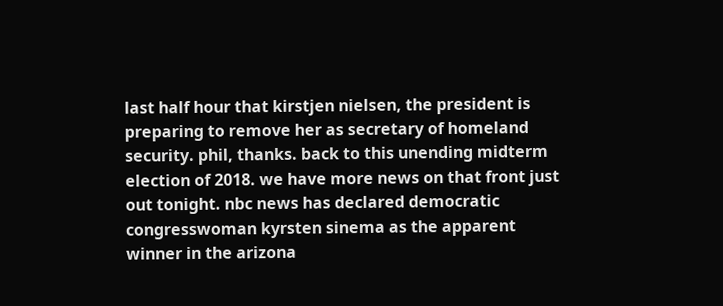last half hour that kirstjen nielsen, the president is preparing to remove her as secretary of homeland security. phil, thanks. back to this unending midterm election of 2018. we have more news on that front just out tonight. nbc news has declared democratic congresswoman kyrsten sinema as the apparent winner in the arizona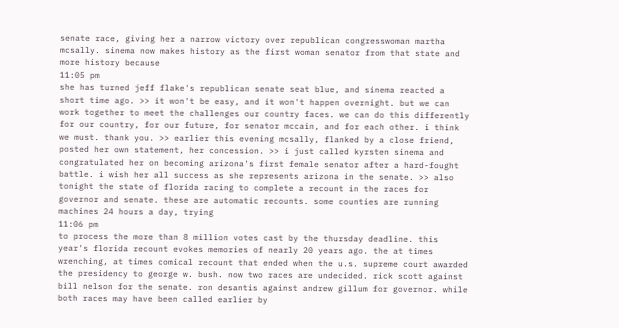senate race, giving her a narrow victory over republican congresswoman martha mcsally. sinema now makes history as the first woman senator from that state and more history because
11:05 pm
she has turned jeff flake's republican senate seat blue, and sinema reacted a short time ago. >> it won't be easy, and it won't happen overnight. but we can work together to meet the challenges our country faces. we can do this differently for our country, for our future, for senator mccain, and for each other. i think we must. thank you. >> earlier this evening mcsally, flanked by a close friend, posted her own statement, her concession. >> i just called kyrsten sinema and congratulated her on becoming arizona's first female senator after a hard-fought battle. i wish her all success as she represents arizona in the senate. >> also tonight the state of florida racing to complete a recount in the races for governor and senate. these are automatic recounts. some counties are running machines 24 hours a day, trying
11:06 pm
to process the more than 8 million votes cast by the thursday deadline. this year's florida recount evokes memories of nearly 20 years ago. the at times wrenching, at times comical recount that ended when the u.s. supreme court awarded the presidency to george w. bush. now two races are undecided. rick scott against bill nelson for the senate. ron desantis against andrew gillum for governor. while both races may have been called earlier by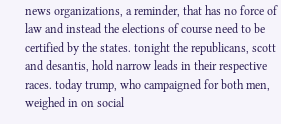news organizations, a reminder, that has no force of law and instead the elections of course need to be certified by the states. tonight the republicans, scott and desantis, hold narrow leads in their respective races. today trump, who campaigned for both men, weighed in on social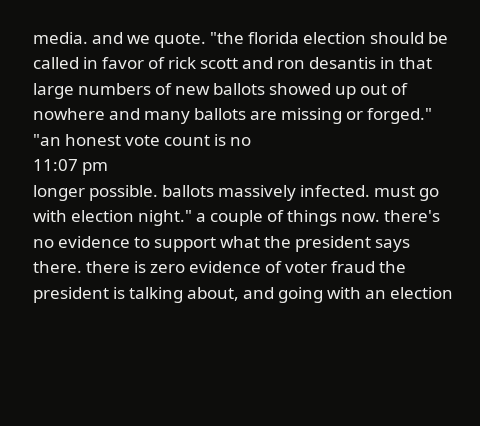media. and we quote. "the florida election should be called in favor of rick scott and ron desantis in that large numbers of new ballots showed up out of nowhere and many ballots are missing or forged." "an honest vote count is no
11:07 pm
longer possible. ballots massively infected. must go with election night." a couple of things now. there's no evidence to support what the president says there. there is zero evidence of voter fraud the president is talking about, and going with an election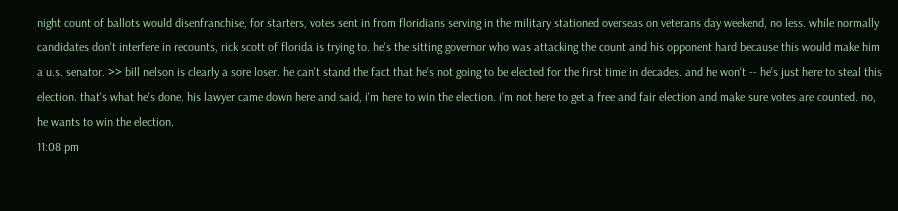night count of ballots would disenfranchise, for starters, votes sent in from floridians serving in the military stationed overseas on veterans day weekend, no less. while normally candidates don't interfere in recounts, rick scott of florida is trying to. he's the sitting governor who was attacking the count and his opponent hard because this would make him a u.s. senator. >> bill nelson is clearly a sore loser. he can't stand the fact that he's not going to be elected for the first time in decades. and he won't -- he's just here to steal this election. that's what he's done. his lawyer came down here and said, i'm here to win the election. i'm not here to get a free and fair election and make sure votes are counted. no, he wants to win the election.
11:08 pm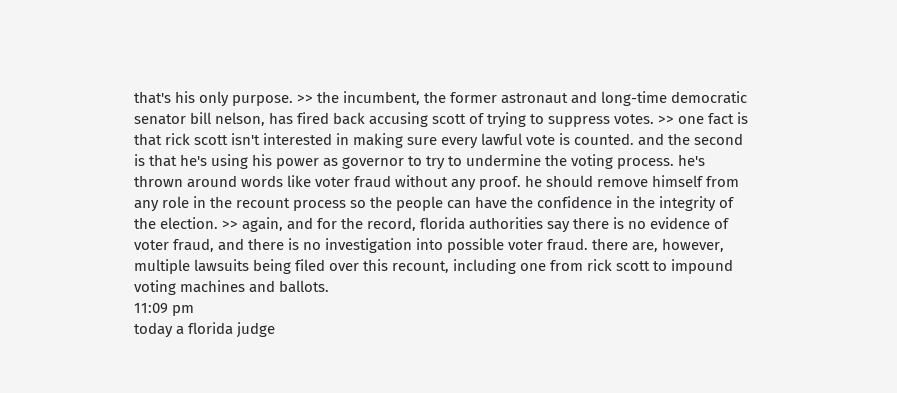that's his only purpose. >> the incumbent, the former astronaut and long-time democratic senator bill nelson, has fired back accusing scott of trying to suppress votes. >> one fact is that rick scott isn't interested in making sure every lawful vote is counted. and the second is that he's using his power as governor to try to undermine the voting process. he's thrown around words like voter fraud without any proof. he should remove himself from any role in the recount process so the people can have the confidence in the integrity of the election. >> again, and for the record, florida authorities say there is no evidence of voter fraud, and there is no investigation into possible voter fraud. there are, however, multiple lawsuits being filed over this recount, including one from rick scott to impound voting machines and ballots.
11:09 pm
today a florida judge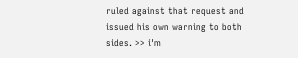ruled against that request and issued his own warning to both sides. >> i'm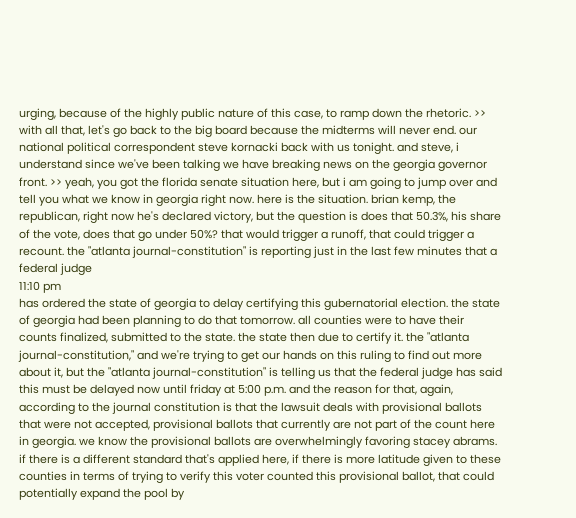urging, because of the highly public nature of this case, to ramp down the rhetoric. >> with all that, let's go back to the big board because the midterms will never end. our national political correspondent steve kornacki back with us tonight. and steve, i understand since we've been talking we have breaking news on the georgia governor front. >> yeah, you got the florida senate situation here, but i am going to jump over and tell you what we know in georgia right now. here is the situation. brian kemp, the republican, right now he's declared victory, but the question is does that 50.3%, his share of the vote, does that go under 50%? that would trigger a runoff, that could trigger a recount. the "atlanta journal-constitution" is reporting just in the last few minutes that a federal judge
11:10 pm
has ordered the state of georgia to delay certifying this gubernatorial election. the state of georgia had been planning to do that tomorrow. all counties were to have their counts finalized, submitted to the state. the state then due to certify it. the "atlanta journal-constitution," and we're trying to get our hands on this ruling to find out more about it, but the "atlanta journal-constitution" is telling us that the federal judge has said this must be delayed now until friday at 5:00 p.m. and the reason for that, again, according to the journal constitution is that the lawsuit deals with provisional ballots that were not accepted, provisional ballots that currently are not part of the count here in georgia. we know the provisional ballots are overwhelmingly favoring stacey abrams. if there is a different standard that's applied here, if there is more latitude given to these counties in terms of trying to verify this voter counted this provisional ballot, that could potentially expand the pool by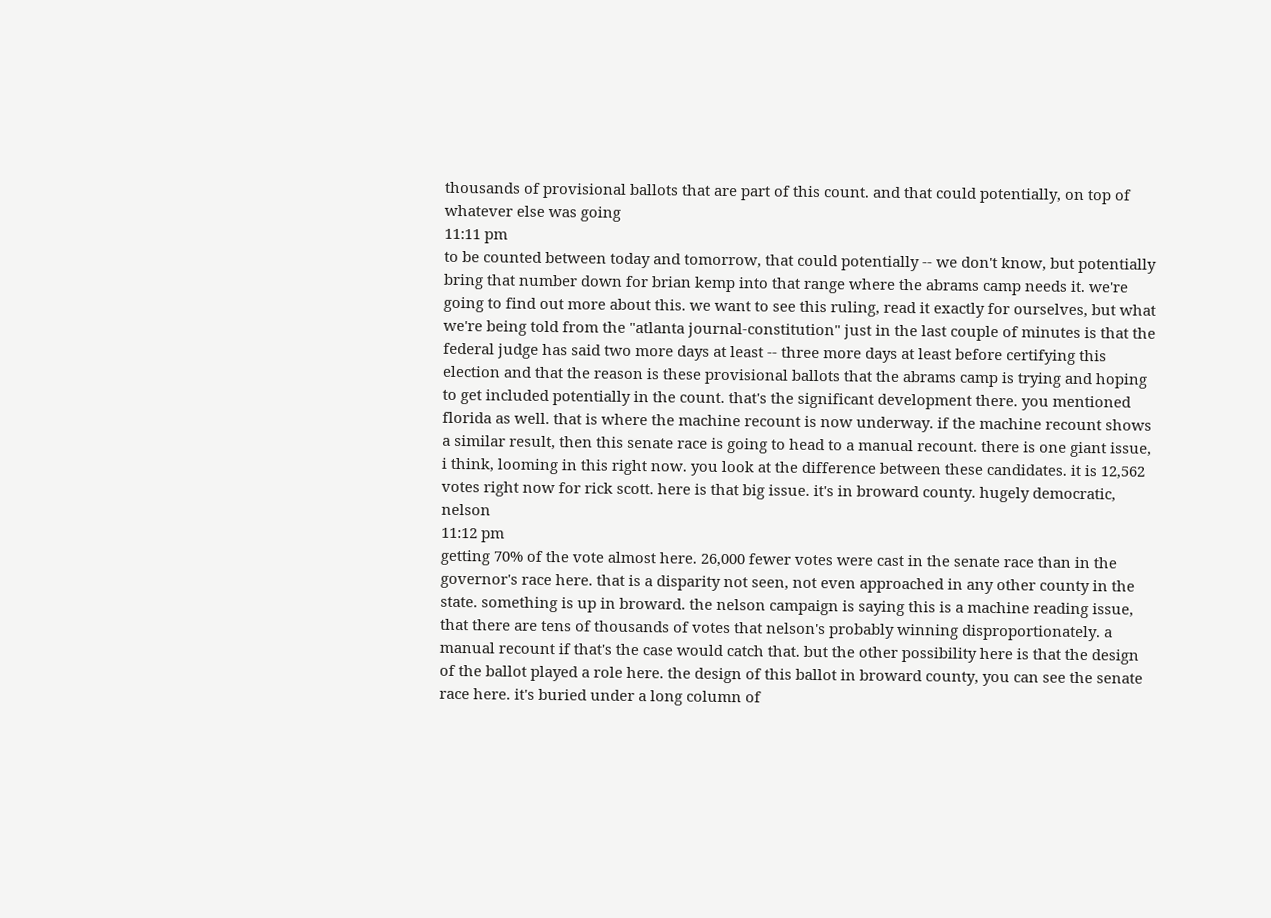thousands of provisional ballots that are part of this count. and that could potentially, on top of whatever else was going
11:11 pm
to be counted between today and tomorrow, that could potentially -- we don't know, but potentially bring that number down for brian kemp into that range where the abrams camp needs it. we're going to find out more about this. we want to see this ruling, read it exactly for ourselves, but what we're being told from the "atlanta journal-constitution" just in the last couple of minutes is that the federal judge has said two more days at least -- three more days at least before certifying this election and that the reason is these provisional ballots that the abrams camp is trying and hoping to get included potentially in the count. that's the significant development there. you mentioned florida as well. that is where the machine recount is now underway. if the machine recount shows a similar result, then this senate race is going to head to a manual recount. there is one giant issue, i think, looming in this right now. you look at the difference between these candidates. it is 12,562 votes right now for rick scott. here is that big issue. it's in broward county. hugely democratic, nelson
11:12 pm
getting 70% of the vote almost here. 26,000 fewer votes were cast in the senate race than in the governor's race here. that is a disparity not seen, not even approached in any other county in the state. something is up in broward. the nelson campaign is saying this is a machine reading issue, that there are tens of thousands of votes that nelson's probably winning disproportionately. a manual recount if that's the case would catch that. but the other possibility here is that the design of the ballot played a role here. the design of this ballot in broward county, you can see the senate race here. it's buried under a long column of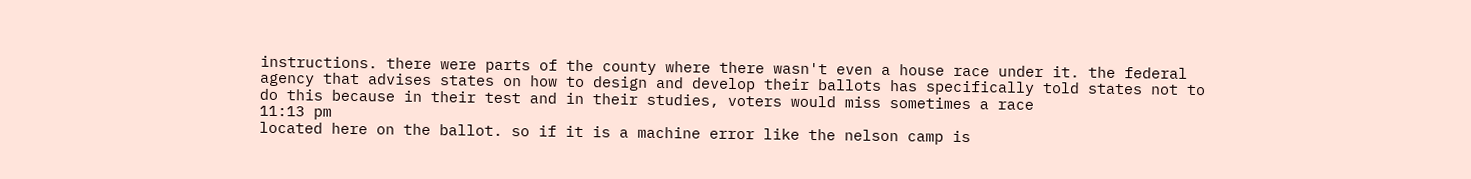instructions. there were parts of the county where there wasn't even a house race under it. the federal agency that advises states on how to design and develop their ballots has specifically told states not to do this because in their test and in their studies, voters would miss sometimes a race
11:13 pm
located here on the ballot. so if it is a machine error like the nelson camp is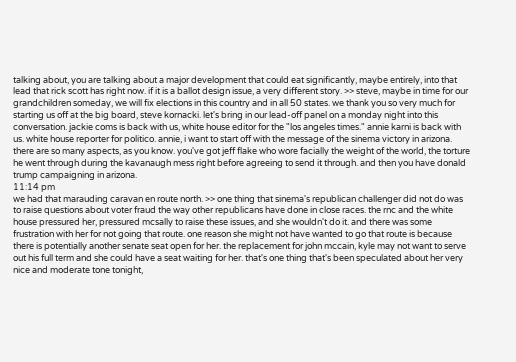talking about, you are talking about a major development that could eat significantly, maybe entirely, into that lead that rick scott has right now. if it is a ballot design issue, a very different story. >> steve, maybe in time for our grandchildren someday, we will fix elections in this country and in all 50 states. we thank you so very much for starting us off at the big board, steve kornacki. let's bring in our lead-off panel on a monday night into this conversation. jackie coms is back with us, white house editor for the "los angeles times." annie karni is back with us. white house reporter for politico. annie, i want to start off with the message of the sinema victory in arizona. there are so many aspects, as you know. you've got jeff flake who wore facially the weight of the world, the torture he went through during the kavanaugh mess right before agreeing to send it through. and then you have donald trump campaigning in arizona.
11:14 pm
we had that marauding caravan en route north. >> one thing that sinema's republican challenger did not do was to raise questions about voter fraud the way other republicans have done in close races. the rnc and the white house pressured her, pressured mcsally to raise these issues, and she wouldn't do it. and there was some frustration with her for not going that route. one reason she might not have wanted to go that route is because there is potentially another senate seat open for her. the replacement for john mccain, kyle may not want to serve out his full term and she could have a seat waiting for her. that's one thing that's been speculated about her very nice and moderate tone tonight,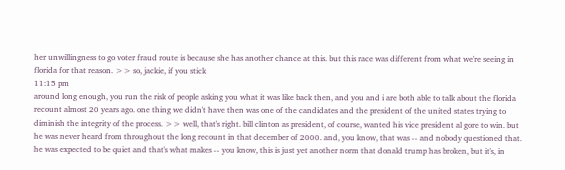her unwillingness to go voter fraud route is because she has another chance at this. but this race was different from what we're seeing in florida for that reason. >> so, jackie, if you stick
11:15 pm
around long enough, you run the risk of people asking you what it was like back then, and you and i are both able to talk about the florida recount almost 20 years ago. one thing we didn't have then was one of the candidates and the president of the united states trying to diminish the integrity of the process. >> well, that's right. bill clinton as president, of course, wanted his vice president al gore to win. but he was never heard from throughout the long recount in that december of 2000. and, you know, that was -- and nobody questioned that. he was expected to be quiet and that's what makes -- you know, this is just yet another norm that donald trump has broken, but it's, in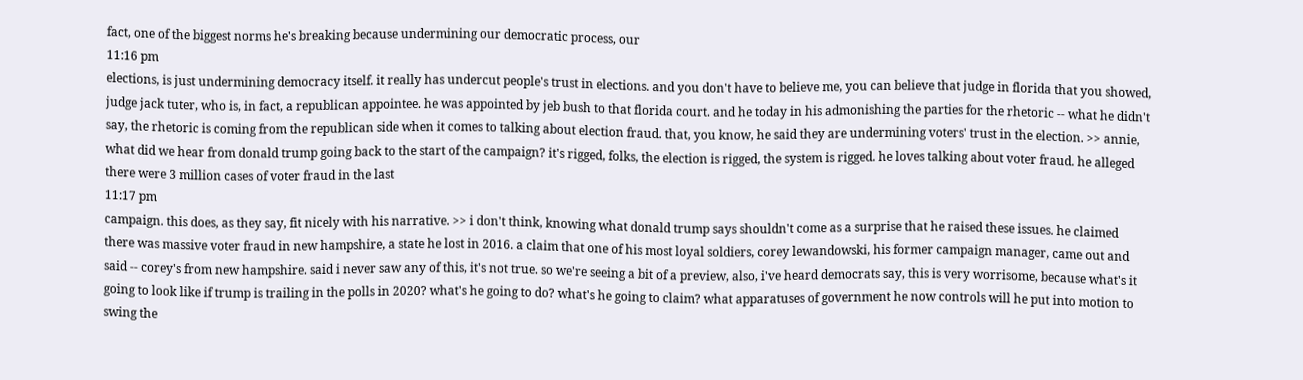fact, one of the biggest norms he's breaking because undermining our democratic process, our
11:16 pm
elections, is just undermining democracy itself. it really has undercut people's trust in elections. and you don't have to believe me, you can believe that judge in florida that you showed, judge jack tuter, who is, in fact, a republican appointee. he was appointed by jeb bush to that florida court. and he today in his admonishing the parties for the rhetoric -- what he didn't say, the rhetoric is coming from the republican side when it comes to talking about election fraud. that, you know, he said they are undermining voters' trust in the election. >> annie, what did we hear from donald trump going back to the start of the campaign? it's rigged, folks, the election is rigged, the system is rigged. he loves talking about voter fraud. he alleged there were 3 million cases of voter fraud in the last
11:17 pm
campaign. this does, as they say, fit nicely with his narrative. >> i don't think, knowing what donald trump says shouldn't come as a surprise that he raised these issues. he claimed there was massive voter fraud in new hampshire, a state he lost in 2016. a claim that one of his most loyal soldiers, corey lewandowski, his former campaign manager, came out and said -- corey's from new hampshire. said i never saw any of this, it's not true. so we're seeing a bit of a preview, also, i've heard democrats say, this is very worrisome, because what's it going to look like if trump is trailing in the polls in 2020? what's he going to do? what's he going to claim? what apparatuses of government he now controls will he put into motion to swing the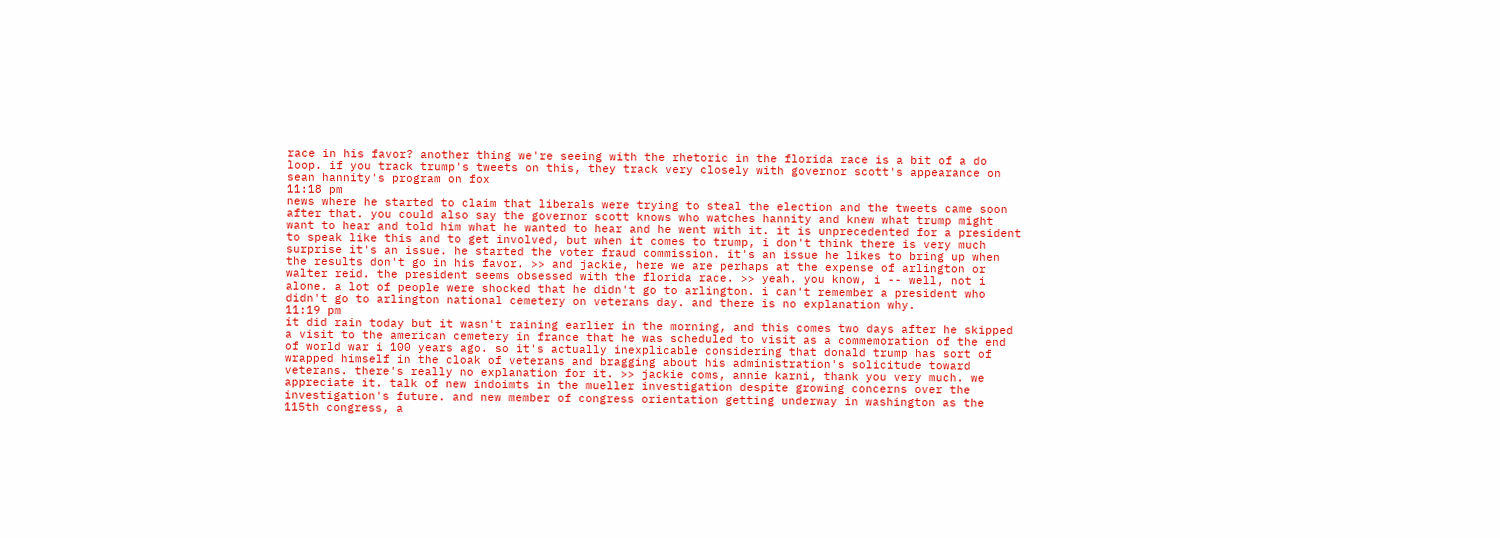race in his favor? another thing we're seeing with the rhetoric in the florida race is a bit of a do loop. if you track trump's tweets on this, they track very closely with governor scott's appearance on sean hannity's program on fox
11:18 pm
news where he started to claim that liberals were trying to steal the election and the tweets came soon after that. you could also say the governor scott knows who watches hannity and knew what trump might want to hear and told him what he wanted to hear and he went with it. it is unprecedented for a president to speak like this and to get involved, but when it comes to trump, i don't think there is very much surprise it's an issue. he started the voter fraud commission. it's an issue he likes to bring up when the results don't go in his favor. >> and jackie, here we are perhaps at the expense of arlington or walter reid. the president seems obsessed with the florida race. >> yeah. you know, i -- well, not i alone. a lot of people were shocked that he didn't go to arlington. i can't remember a president who didn't go to arlington national cemetery on veterans day. and there is no explanation why.
11:19 pm
it did rain today but it wasn't raining earlier in the morning, and this comes two days after he skipped a visit to the american cemetery in france that he was scheduled to visit as a commemoration of the end of world war i 100 years ago. so it's actually inexplicable considering that donald trump has sort of wrapped himself in the cloak of veterans and bragging about his administration's solicitude toward veterans. there's really no explanation for it. >> jackie coms, annie karni, thank you very much. we appreciate it. talk of new indoimts in the mueller investigation despite growing concerns over the investigation's future. and new member of congress orientation getting underway in washington as the 115th congress, a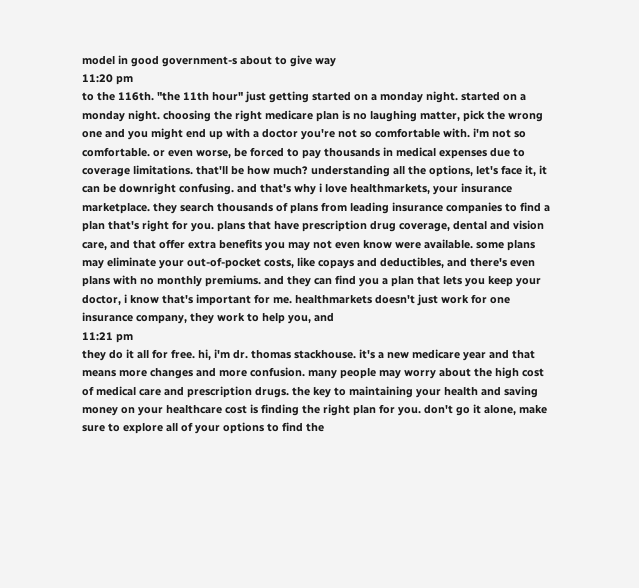model in good government-s about to give way
11:20 pm
to the 116th. "the 11th hour" just getting started on a monday night. started on a monday night. choosing the right medicare plan is no laughing matter, pick the wrong one and you might end up with a doctor you're not so comfortable with. i'm not so comfortable. or even worse, be forced to pay thousands in medical expenses due to coverage limitations. that'll be how much? understanding all the options, let's face it, it can be downright confusing. and that's why i love healthmarkets, your insurance marketplace. they search thousands of plans from leading insurance companies to find a plan that's right for you. plans that have prescription drug coverage, dental and vision care, and that offer extra benefits you may not even know were available. some plans may eliminate your out-of-pocket costs, like copays and deductibles, and there's even plans with no monthly premiums. and they can find you a plan that lets you keep your doctor, i know that's important for me. healthmarkets doesn't just work for one insurance company, they work to help you, and
11:21 pm
they do it all for free. hi, i'm dr. thomas stackhouse. it's a new medicare year and that means more changes and more confusion. many people may worry about the high cost of medical care and prescription drugs. the key to maintaining your health and saving money on your healthcare cost is finding the right plan for you. don't go it alone, make sure to explore all of your options to find the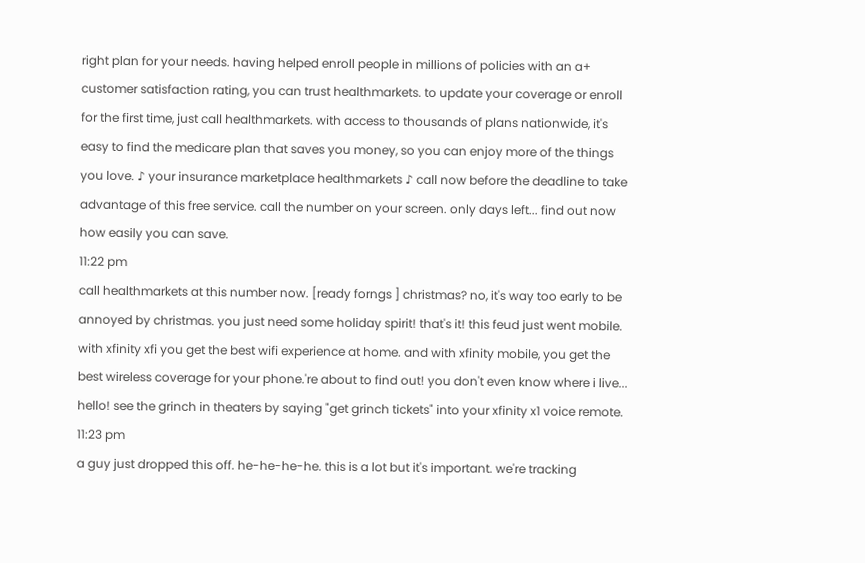right plan for your needs. having helped enroll people in millions of policies with an a+ customer satisfaction rating, you can trust healthmarkets. to update your coverage or enroll for the first time, just call healthmarkets. with access to thousands of plans nationwide, it's easy to find the medicare plan that saves you money, so you can enjoy more of the things you love. ♪ your insurance marketplace healthmarkets ♪ call now before the deadline to take advantage of this free service. call the number on your screen. only days left... find out now how easily you can save.
11:22 pm
call healthmarkets at this number now. [ready forngs ] christmas? no, it's way too early to be annoyed by christmas. you just need some holiday spirit! that's it! this feud just went mobile. with xfinity xfi you get the best wifi experience at home. and with xfinity mobile, you get the best wireless coverage for your phone.'re about to find out! you don't even know where i live... hello! see the grinch in theaters by saying "get grinch tickets" into your xfinity x1 voice remote.
11:23 pm
a guy just dropped this off. he-he-he-he. this is a lot but it's important. we're tracking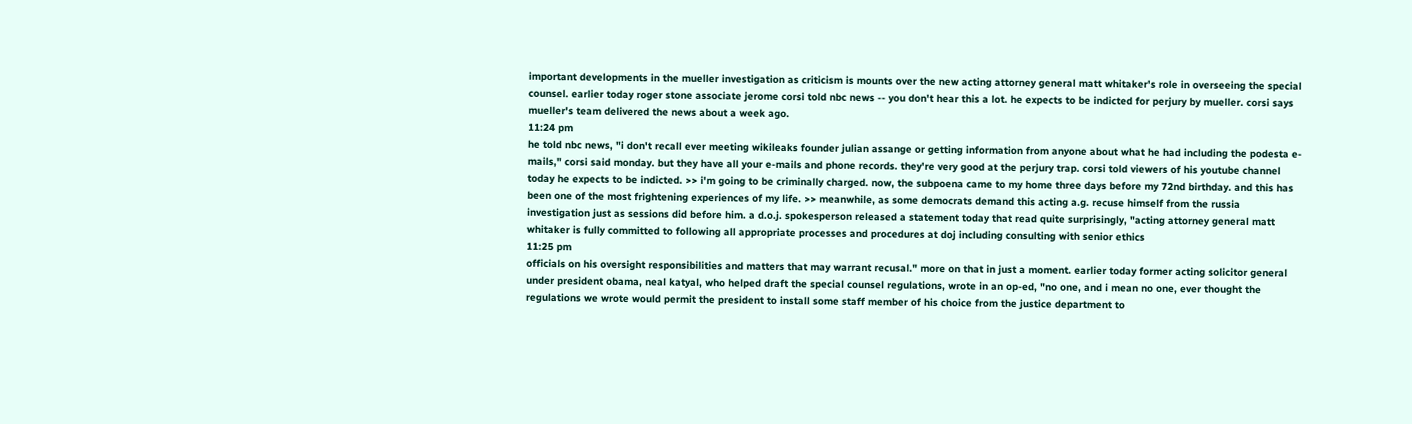important developments in the mueller investigation as criticism is mounts over the new acting attorney general matt whitaker's role in overseeing the special counsel. earlier today roger stone associate jerome corsi told nbc news -- you don't hear this a lot. he expects to be indicted for perjury by mueller. corsi says mueller's team delivered the news about a week ago.
11:24 pm
he told nbc news, "i don't recall ever meeting wikileaks founder julian assange or getting information from anyone about what he had including the podesta e-mails," corsi said monday. but they have all your e-mails and phone records. they're very good at the perjury trap. corsi told viewers of his youtube channel today he expects to be indicted. >> i'm going to be criminally charged. now, the subpoena came to my home three days before my 72nd birthday. and this has been one of the most frightening experiences of my life. >> meanwhile, as some democrats demand this acting a.g. recuse himself from the russia investigation just as sessions did before him. a d.o.j. spokesperson released a statement today that read quite surprisingly, "acting attorney general matt whitaker is fully committed to following all appropriate processes and procedures at doj including consulting with senior ethics
11:25 pm
officials on his oversight responsibilities and matters that may warrant recusal." more on that in just a moment. earlier today former acting solicitor general under president obama, neal katyal, who helped draft the special counsel regulations, wrote in an op-ed, "no one, and i mean no one, ever thought the regulations we wrote would permit the president to install some staff member of his choice from the justice department to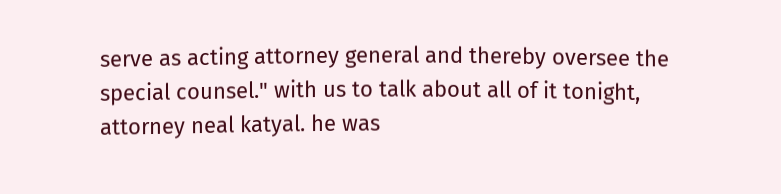serve as acting attorney general and thereby oversee the special counsel." with us to talk about all of it tonight, attorney neal katyal. he was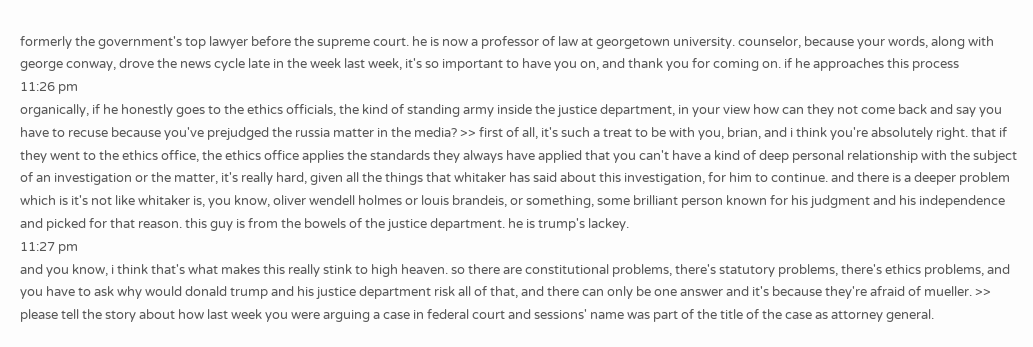formerly the government's top lawyer before the supreme court. he is now a professor of law at georgetown university. counselor, because your words, along with george conway, drove the news cycle late in the week last week, it's so important to have you on, and thank you for coming on. if he approaches this process
11:26 pm
organically, if he honestly goes to the ethics officials, the kind of standing army inside the justice department, in your view how can they not come back and say you have to recuse because you've prejudged the russia matter in the media? >> first of all, it's such a treat to be with you, brian, and i think you're absolutely right. that if they went to the ethics office, the ethics office applies the standards they always have applied that you can't have a kind of deep personal relationship with the subject of an investigation or the matter, it's really hard, given all the things that whitaker has said about this investigation, for him to continue. and there is a deeper problem which is it's not like whitaker is, you know, oliver wendell holmes or louis brandeis, or something, some brilliant person known for his judgment and his independence and picked for that reason. this guy is from the bowels of the justice department. he is trump's lackey.
11:27 pm
and you know, i think that's what makes this really stink to high heaven. so there are constitutional problems, there's statutory problems, there's ethics problems, and you have to ask why would donald trump and his justice department risk all of that, and there can only be one answer and it's because they're afraid of mueller. >> please tell the story about how last week you were arguing a case in federal court and sessions' name was part of the title of the case as attorney general.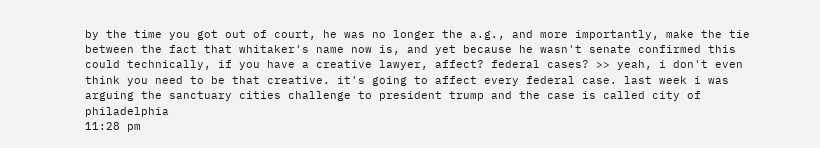by the time you got out of court, he was no longer the a.g., and more importantly, make the tie between the fact that whitaker's name now is, and yet because he wasn't senate confirmed this could technically, if you have a creative lawyer, affect? federal cases? >> yeah, i don't even think you need to be that creative. it's going to affect every federal case. last week i was arguing the sanctuary cities challenge to president trump and the case is called city of philadelphia
11:28 pm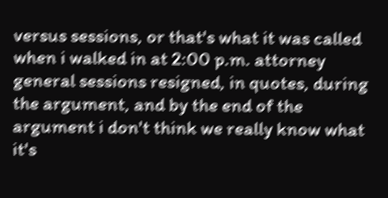versus sessions, or that's what it was called when i walked in at 2:00 p.m. attorney general sessions resigned, in quotes, during the argument, and by the end of the argument i don't think we really know what it's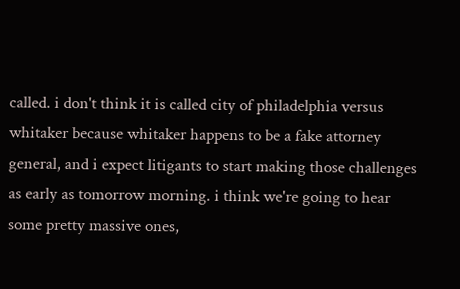called. i don't think it is called city of philadelphia versus whitaker because whitaker happens to be a fake attorney general, and i expect litigants to start making those challenges as early as tomorrow morning. i think we're going to hear some pretty massive ones,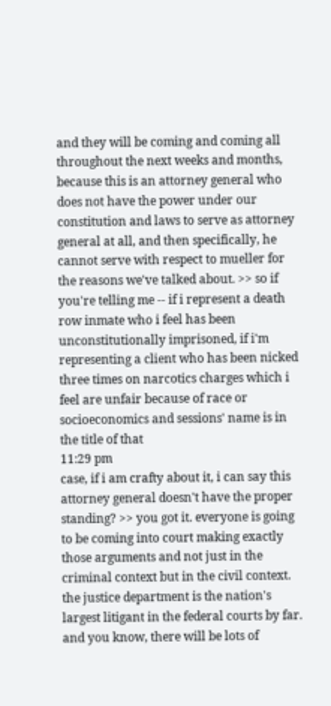and they will be coming and coming all throughout the next weeks and months, because this is an attorney general who does not have the power under our constitution and laws to serve as attorney general at all, and then specifically, he cannot serve with respect to mueller for the reasons we've talked about. >> so if you're telling me -- if i represent a death row inmate who i feel has been unconstitutionally imprisoned, if i'm representing a client who has been nicked three times on narcotics charges which i feel are unfair because of race or socioeconomics and sessions' name is in the title of that
11:29 pm
case, if i am crafty about it, i can say this attorney general doesn't have the proper standing? >> you got it. everyone is going to be coming into court making exactly those arguments and not just in the criminal context but in the civil context. the justice department is the nation's largest litigant in the federal courts by far. and you know, there will be lots of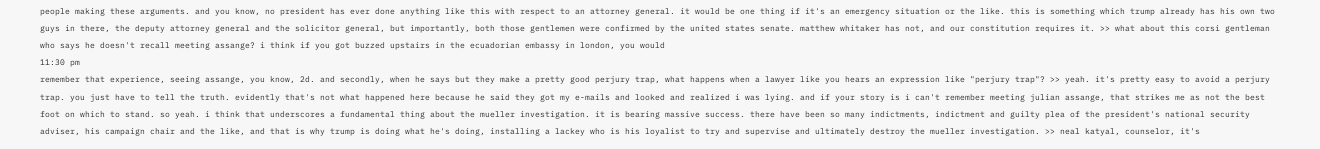people making these arguments. and you know, no president has ever done anything like this with respect to an attorney general. it would be one thing if it's an emergency situation or the like. this is something which trump already has his own two guys in there, the deputy attorney general and the solicitor general, but importantly, both those gentlemen were confirmed by the united states senate. matthew whitaker has not, and our constitution requires it. >> what about this corsi gentleman who says he doesn't recall meeting assange? i think if you got buzzed upstairs in the ecuadorian embassy in london, you would
11:30 pm
remember that experience, seeing assange, you know, 2d. and secondly, when he says but they make a pretty good perjury trap, what happens when a lawyer like you hears an expression like "perjury trap"? >> yeah. it's pretty easy to avoid a perjury trap. you just have to tell the truth. evidently that's not what happened here because he said they got my e-mails and looked and realized i was lying. and if your story is i can't remember meeting julian assange, that strikes me as not the best foot on which to stand. so yeah. i think that underscores a fundamental thing about the mueller investigation. it is bearing massive success. there have been so many indictments, indictment and guilty plea of the president's national security adviser, his campaign chair and the like, and that is why trump is doing what he's doing, installing a lackey who is his loyalist to try and supervise and ultimately destroy the mueller investigation. >> neal katyal, counselor, it's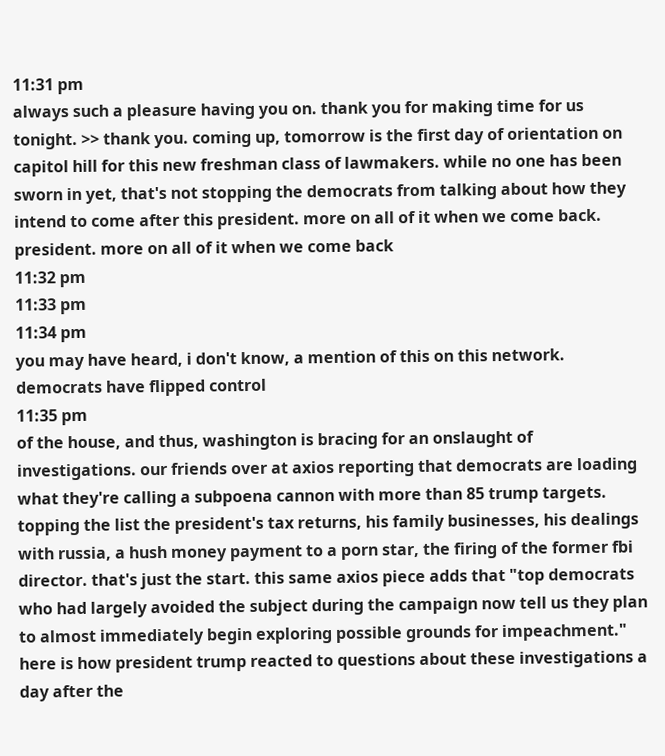11:31 pm
always such a pleasure having you on. thank you for making time for us tonight. >> thank you. coming up, tomorrow is the first day of orientation on capitol hill for this new freshman class of lawmakers. while no one has been sworn in yet, that's not stopping the democrats from talking about how they intend to come after this president. more on all of it when we come back. president. more on all of it when we come back
11:32 pm
11:33 pm
11:34 pm
you may have heard, i don't know, a mention of this on this network. democrats have flipped control
11:35 pm
of the house, and thus, washington is bracing for an onslaught of investigations. our friends over at axios reporting that democrats are loading what they're calling a subpoena cannon with more than 85 trump targets. topping the list the president's tax returns, his family businesses, his dealings with russia, a hush money payment to a porn star, the firing of the former fbi director. that's just the start. this same axios piece adds that "top democrats who had largely avoided the subject during the campaign now tell us they plan to almost immediately begin exploring possible grounds for impeachment." here is how president trump reacted to questions about these investigations a day after the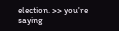election. >> you're saying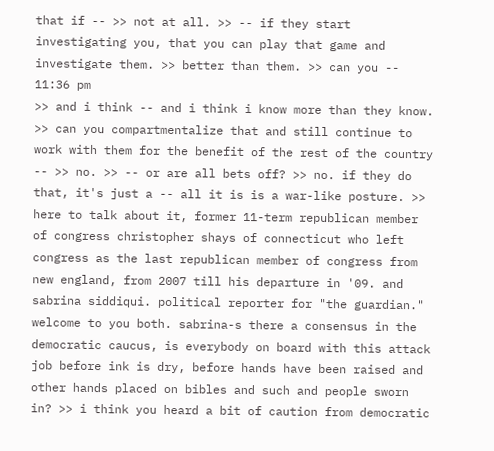that if -- >> not at all. >> -- if they start investigating you, that you can play that game and investigate them. >> better than them. >> can you --
11:36 pm
>> and i think -- and i think i know more than they know. >> can you compartmentalize that and still continue to work with them for the benefit of the rest of the country -- >> no. >> -- or are all bets off? >> no. if they do that, it's just a -- all it is is a war-like posture. >> here to talk about it, former 11-term republican member of congress christopher shays of connecticut who left congress as the last republican member of congress from new england, from 2007 till his departure in '09. and sabrina siddiqui. political reporter for "the guardian." welcome to you both. sabrina-s there a consensus in the democratic caucus, is everybody on board with this attack job before ink is dry, before hands have been raised and other hands placed on bibles and such and people sworn in? >> i think you heard a bit of caution from democratic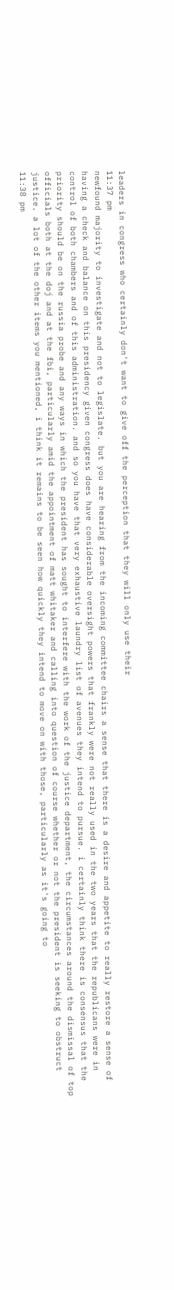leaders in congress who certainly don't want to give off the perception that they will only use their
11:37 pm
newfound majority to investigate and not to legislate. but you are hearing from the incoming committee chairs a sense that there is a desire and appetite to really restore a sense of having a check and balance on this presidency given congress does have considerable oversight powers that frankly were not really used in the two years that the republicans were in control of both chambers and of this administration. and so you have that very exhaustive laundry list of avenues they intend to pursue. i certainly think there is consensus that the priority should be on the russia probe and any ways in which the president has sought to interfere with the work of the justice department, the circumstances around the dismissal of top officials both at the doj and at the fbi, particularly amid the appointment of matt whitaker and calling into question of course whether or not the president is seeking to obstruct justice. a lot of the other items you mentioned, i think it remains to be seen how quickly they intend to move on with those, particularly as it's going to
11:38 pm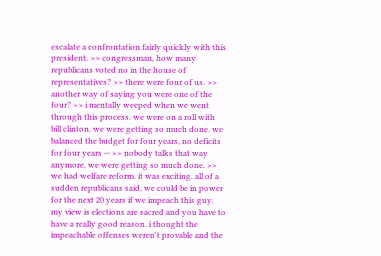escalate a confrontation fairly quickly with this president. >> congressman, how many republicans voted no in the house of representatives? >> there were four of us. >> another way of saying you were one of the four? >> i mentally weeped when we went through this process. we were on a roll with bill clinton. we were getting so much done. we balanced the budget for four years, no deficits for four years -- >> nobody talks that way anymore, we were getting so much done. >> we had welfare reform. it was exciting. all of a sudden republicans said, we could be in power for the next 20 years if we impeach this guy. my view is elections are sacred and you have to have a really good reason. i thought the impeachable offenses weren't provable and the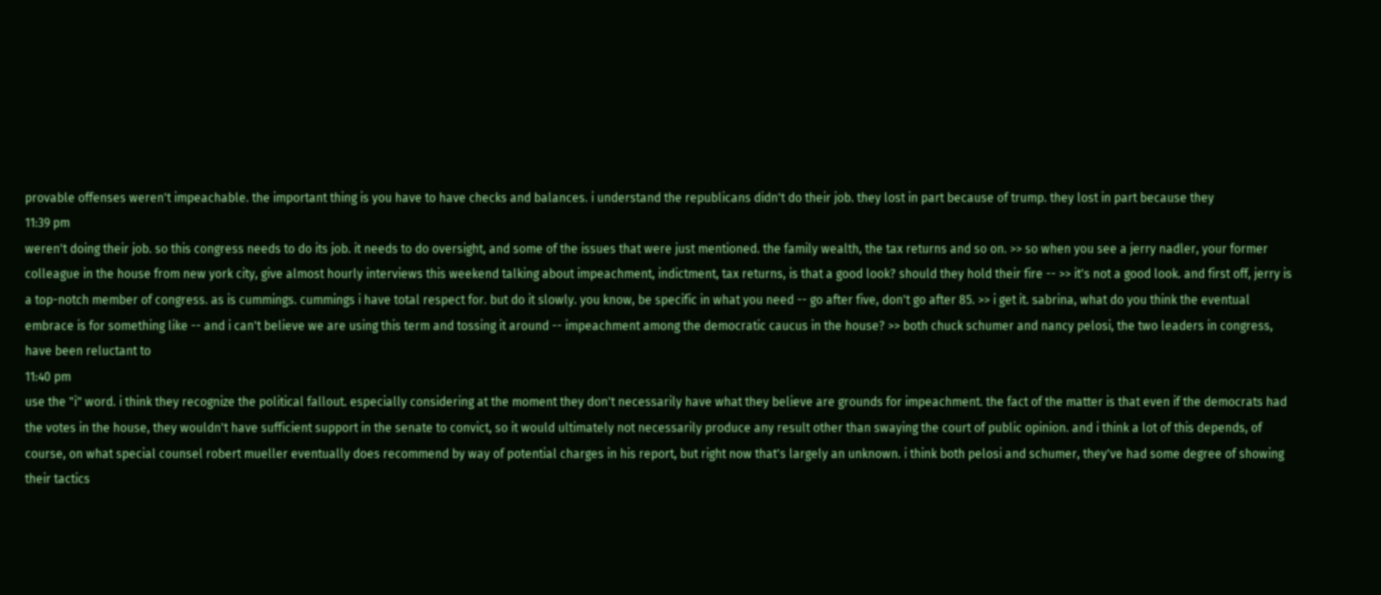provable offenses weren't impeachable. the important thing is you have to have checks and balances. i understand the republicans didn't do their job. they lost in part because of trump. they lost in part because they
11:39 pm
weren't doing their job. so this congress needs to do its job. it needs to do oversight, and some of the issues that were just mentioned. the family wealth, the tax returns and so on. >> so when you see a jerry nadler, your former colleague in the house from new york city, give almost hourly interviews this weekend talking about impeachment, indictment, tax returns, is that a good look? should they hold their fire -- >> it's not a good look. and first off, jerry is a top-notch member of congress. as is cummings. cummings i have total respect for. but do it slowly. you know, be specific in what you need -- go after five, don't go after 85. >> i get it. sabrina, what do you think the eventual embrace is for something like -- and i can't believe we are using this term and tossing it around -- impeachment among the democratic caucus in the house? >> both chuck schumer and nancy pelosi, the two leaders in congress, have been reluctant to
11:40 pm
use the "i" word. i think they recognize the political fallout. especially considering at the moment they don't necessarily have what they believe are grounds for impeachment. the fact of the matter is that even if the democrats had the votes in the house, they wouldn't have sufficient support in the senate to convict, so it would ultimately not necessarily produce any result other than swaying the court of public opinion. and i think a lot of this depends, of course, on what special counsel robert mueller eventually does recommend by way of potential charges in his report, but right now that's largely an unknown. i think both pelosi and schumer, they've had some degree of showing their tactics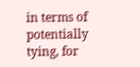in terms of potentially tying, for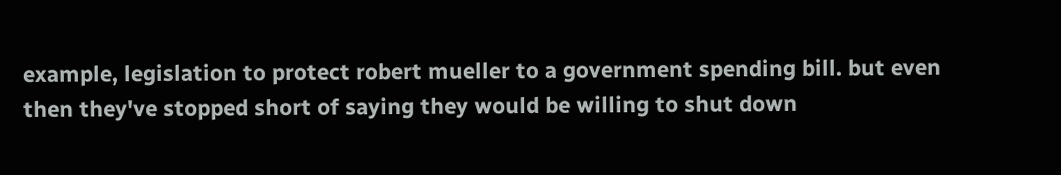example, legislation to protect robert mueller to a government spending bill. but even then they've stopped short of saying they would be willing to shut down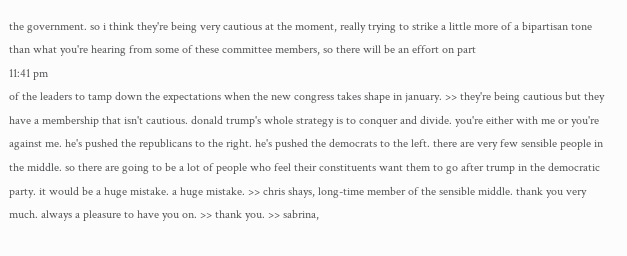the government. so i think they're being very cautious at the moment, really trying to strike a little more of a bipartisan tone than what you're hearing from some of these committee members, so there will be an effort on part
11:41 pm
of the leaders to tamp down the expectations when the new congress takes shape in january. >> they're being cautious but they have a membership that isn't cautious. donald trump's whole strategy is to conquer and divide. you're either with me or you're against me. he's pushed the republicans to the right. he's pushed the democrats to the left. there are very few sensible people in the middle. so there are going to be a lot of people who feel their constituents want them to go after trump in the democratic party. it would be a huge mistake. a huge mistake. >> chris shays, long-time member of the sensible middle. thank you very much. always a pleasure to have you on. >> thank you. >> sabrina,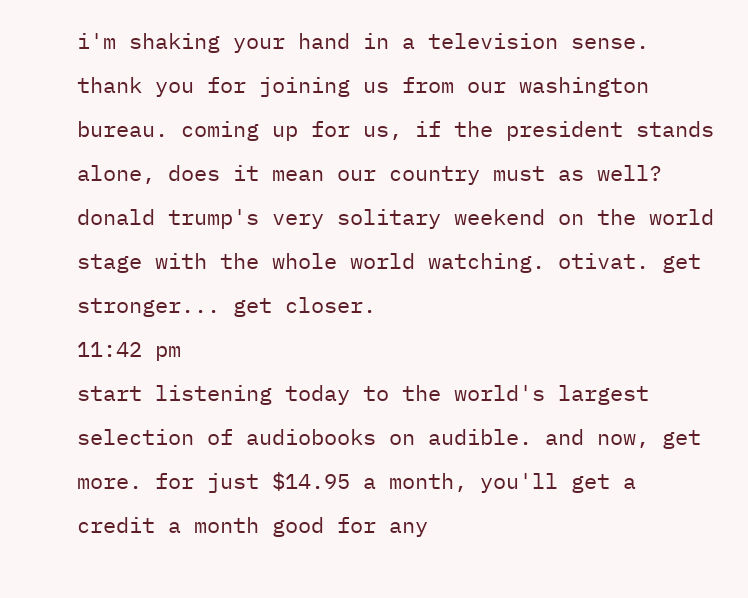i'm shaking your hand in a television sense. thank you for joining us from our washington bureau. coming up for us, if the president stands alone, does it mean our country must as well? donald trump's very solitary weekend on the world stage with the whole world watching. otivat. get stronger... get closer.
11:42 pm
start listening today to the world's largest selection of audiobooks on audible. and now, get more. for just $14.95 a month, you'll get a credit a month good for any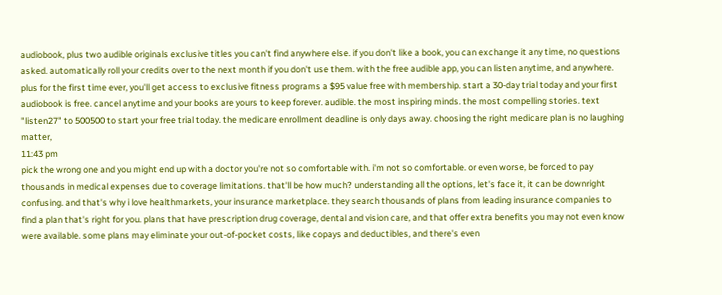audiobook, plus two audible originals exclusive titles you can't find anywhere else. if you don't like a book, you can exchange it any time, no questions asked. automatically roll your credits over to the next month if you don't use them. with the free audible app, you can listen anytime, and anywhere. plus for the first time ever, you'll get access to exclusive fitness programs a $95 value free with membership. start a 30-day trial today and your first audiobook is free. cancel anytime and your books are yours to keep forever. audible. the most inspiring minds. the most compelling stories. text "listen27" to 500500 to start your free trial today. the medicare enrollment deadline is only days away. choosing the right medicare plan is no laughing matter,
11:43 pm
pick the wrong one and you might end up with a doctor you're not so comfortable with. i'm not so comfortable. or even worse, be forced to pay thousands in medical expenses due to coverage limitations. that'll be how much? understanding all the options, let's face it, it can be downright confusing. and that's why i love healthmarkets, your insurance marketplace. they search thousands of plans from leading insurance companies to find a plan that's right for you. plans that have prescription drug coverage, dental and vision care, and that offer extra benefits you may not even know were available. some plans may eliminate your out-of-pocket costs, like copays and deductibles, and there's even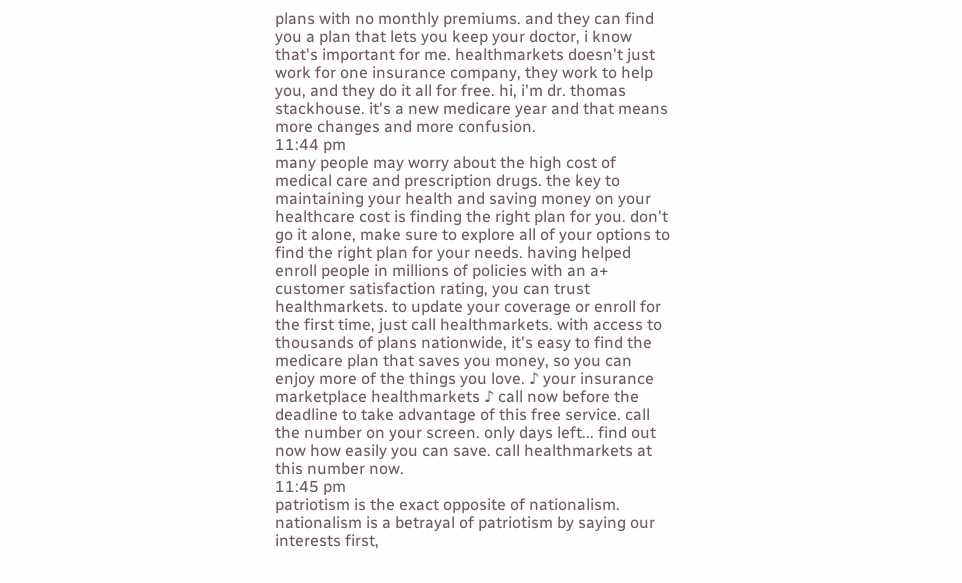plans with no monthly premiums. and they can find you a plan that lets you keep your doctor, i know that's important for me. healthmarkets doesn't just work for one insurance company, they work to help you, and they do it all for free. hi, i'm dr. thomas stackhouse. it's a new medicare year and that means more changes and more confusion.
11:44 pm
many people may worry about the high cost of medical care and prescription drugs. the key to maintaining your health and saving money on your healthcare cost is finding the right plan for you. don't go it alone, make sure to explore all of your options to find the right plan for your needs. having helped enroll people in millions of policies with an a+ customer satisfaction rating, you can trust healthmarkets. to update your coverage or enroll for the first time, just call healthmarkets. with access to thousands of plans nationwide, it's easy to find the medicare plan that saves you money, so you can enjoy more of the things you love. ♪ your insurance marketplace healthmarkets ♪ call now before the deadline to take advantage of this free service. call the number on your screen. only days left... find out now how easily you can save. call healthmarkets at this number now.
11:45 pm
patriotism is the exact opposite of nationalism. nationalism is a betrayal of patriotism by saying our interests first,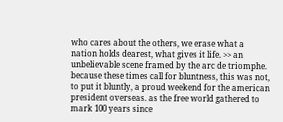who cares about the others, we erase what a nation holds dearest, what gives it life. >> an unbelievable scene framed by the arc de triomphe. because these times call for bluntness, this was not, to put it bluntly, a proud weekend for the american president overseas. as the free world gathered to mark 100 years since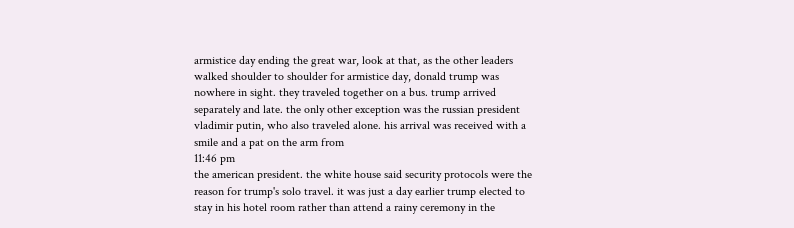armistice day ending the great war, look at that, as the other leaders walked shoulder to shoulder for armistice day, donald trump was nowhere in sight. they traveled together on a bus. trump arrived separately and late. the only other exception was the russian president vladimir putin, who also traveled alone. his arrival was received with a smile and a pat on the arm from
11:46 pm
the american president. the white house said security protocols were the reason for trump's solo travel. it was just a day earlier trump elected to stay in his hotel room rather than attend a rainy ceremony in the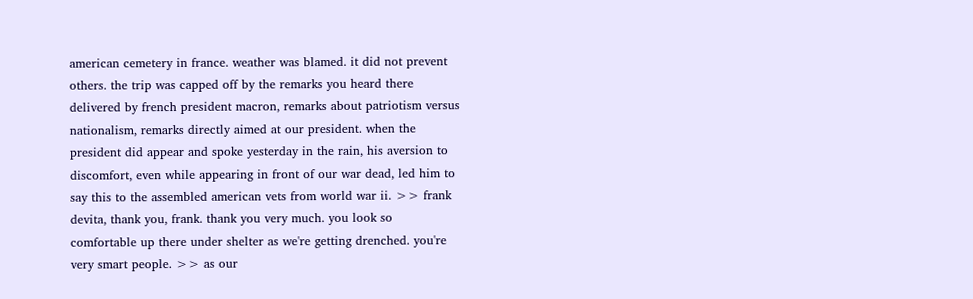american cemetery in france. weather was blamed. it did not prevent others. the trip was capped off by the remarks you heard there delivered by french president macron, remarks about patriotism versus nationalism, remarks directly aimed at our president. when the president did appear and spoke yesterday in the rain, his aversion to discomfort, even while appearing in front of our war dead, led him to say this to the assembled american vets from world war ii. >> frank devita, thank you, frank. thank you very much. you look so comfortable up there under shelter as we're getting drenched. you're very smart people. >> as our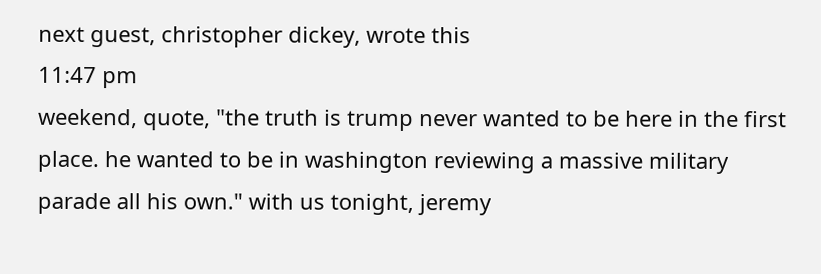next guest, christopher dickey, wrote this
11:47 pm
weekend, quote, "the truth is trump never wanted to be here in the first place. he wanted to be in washington reviewing a massive military parade all his own." with us tonight, jeremy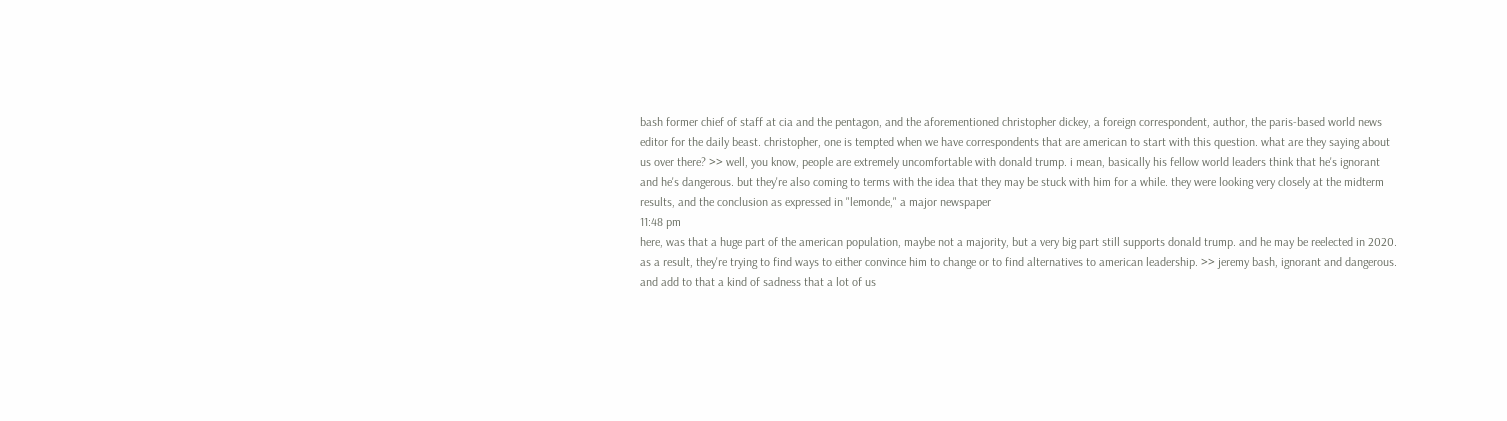bash former chief of staff at cia and the pentagon, and the aforementioned christopher dickey, a foreign correspondent, author, the paris-based world news editor for the daily beast. christopher, one is tempted when we have correspondents that are american to start with this question. what are they saying about us over there? >> well, you know, people are extremely uncomfortable with donald trump. i mean, basically his fellow world leaders think that he's ignorant and he's dangerous. but they're also coming to terms with the idea that they may be stuck with him for a while. they were looking very closely at the midterm results, and the conclusion as expressed in "lemonde," a major newspaper
11:48 pm
here, was that a huge part of the american population, maybe not a majority, but a very big part still supports donald trump. and he may be reelected in 2020. as a result, they're trying to find ways to either convince him to change or to find alternatives to american leadership. >> jeremy bash, ignorant and dangerous. and add to that a kind of sadness that a lot of us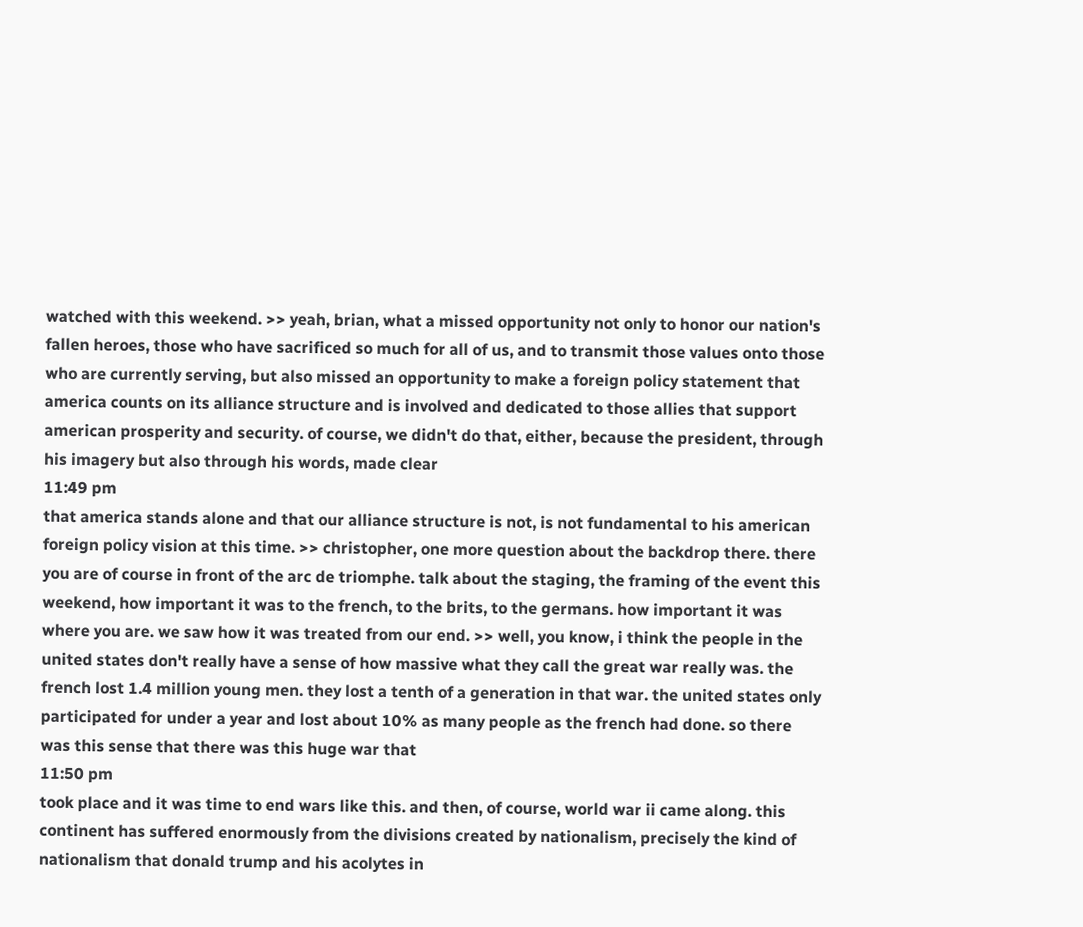watched with this weekend. >> yeah, brian, what a missed opportunity not only to honor our nation's fallen heroes, those who have sacrificed so much for all of us, and to transmit those values onto those who are currently serving, but also missed an opportunity to make a foreign policy statement that america counts on its alliance structure and is involved and dedicated to those allies that support american prosperity and security. of course, we didn't do that, either, because the president, through his imagery but also through his words, made clear
11:49 pm
that america stands alone and that our alliance structure is not, is not fundamental to his american foreign policy vision at this time. >> christopher, one more question about the backdrop there. there you are of course in front of the arc de triomphe. talk about the staging, the framing of the event this weekend, how important it was to the french, to the brits, to the germans. how important it was where you are. we saw how it was treated from our end. >> well, you know, i think the people in the united states don't really have a sense of how massive what they call the great war really was. the french lost 1.4 million young men. they lost a tenth of a generation in that war. the united states only participated for under a year and lost about 10% as many people as the french had done. so there was this sense that there was this huge war that
11:50 pm
took place and it was time to end wars like this. and then, of course, world war ii came along. this continent has suffered enormously from the divisions created by nationalism, precisely the kind of nationalism that donald trump and his acolytes in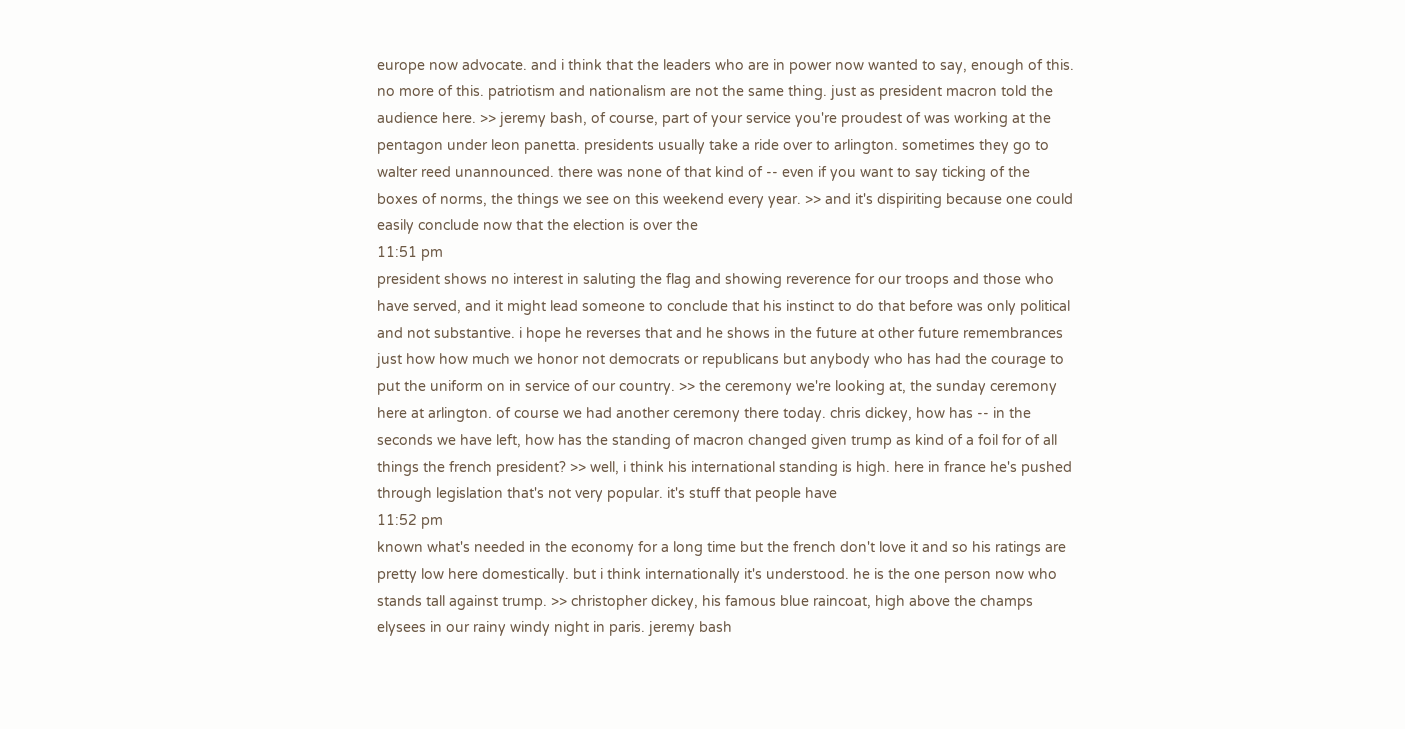europe now advocate. and i think that the leaders who are in power now wanted to say, enough of this. no more of this. patriotism and nationalism are not the same thing. just as president macron told the audience here. >> jeremy bash, of course, part of your service you're proudest of was working at the pentagon under leon panetta. presidents usually take a ride over to arlington. sometimes they go to walter reed unannounced. there was none of that kind of -- even if you want to say ticking of the boxes of norms, the things we see on this weekend every year. >> and it's dispiriting because one could easily conclude now that the election is over the
11:51 pm
president shows no interest in saluting the flag and showing reverence for our troops and those who have served, and it might lead someone to conclude that his instinct to do that before was only political and not substantive. i hope he reverses that and he shows in the future at other future remembrances just how how much we honor not democrats or republicans but anybody who has had the courage to put the uniform on in service of our country. >> the ceremony we're looking at, the sunday ceremony here at arlington. of course we had another ceremony there today. chris dickey, how has -- in the seconds we have left, how has the standing of macron changed given trump as kind of a foil for of all things the french president? >> well, i think his international standing is high. here in france he's pushed through legislation that's not very popular. it's stuff that people have
11:52 pm
known what's needed in the economy for a long time but the french don't love it and so his ratings are pretty low here domestically. but i think internationally it's understood. he is the one person now who stands tall against trump. >> christopher dickey, his famous blue raincoat, high above the champs elysees in our rainy windy night in paris. jeremy bash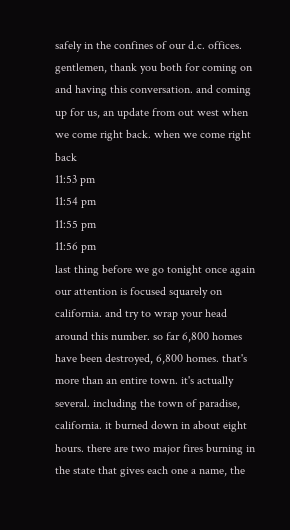safely in the confines of our d.c. offices. gentlemen, thank you both for coming on and having this conversation. and coming up for us, an update from out west when we come right back. when we come right back
11:53 pm
11:54 pm
11:55 pm
11:56 pm
last thing before we go tonight once again our attention is focused squarely on california. and try to wrap your head around this number. so far 6,800 homes have been destroyed, 6,800 homes. that's more than an entire town. it's actually several. including the town of paradise, california. it burned down in about eight hours. there are two major fires burning in the state that gives each one a name, the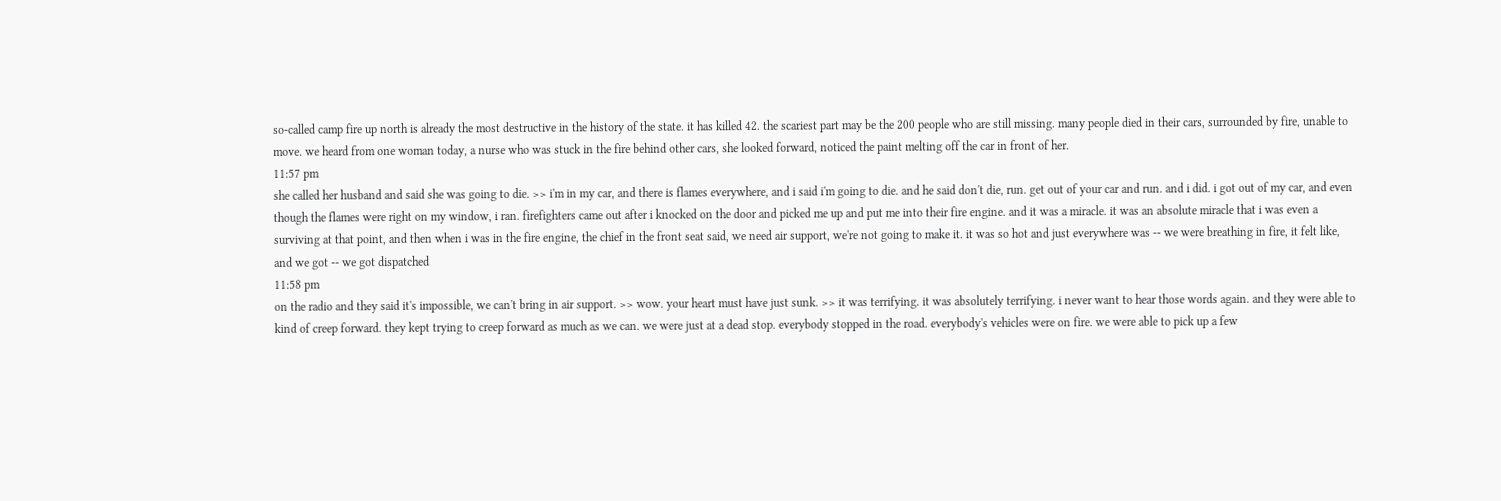so-called camp fire up north is already the most destructive in the history of the state. it has killed 42. the scariest part may be the 200 people who are still missing. many people died in their cars, surrounded by fire, unable to move. we heard from one woman today, a nurse who was stuck in the fire behind other cars, she looked forward, noticed the paint melting off the car in front of her.
11:57 pm
she called her husband and said she was going to die. >> i'm in my car, and there is flames everywhere, and i said i'm going to die. and he said don't die, run. get out of your car and run. and i did. i got out of my car, and even though the flames were right on my window, i ran. firefighters came out after i knocked on the door and picked me up and put me into their fire engine. and it was a miracle. it was an absolute miracle that i was even a surviving at that point, and then when i was in the fire engine, the chief in the front seat said, we need air support, we're not going to make it. it was so hot and just everywhere was -- we were breathing in fire, it felt like, and we got -- we got dispatched
11:58 pm
on the radio and they said it's impossible, we can't bring in air support. >> wow. your heart must have just sunk. >> it was terrifying. it was absolutely terrifying. i never want to hear those words again. and they were able to kind of creep forward. they kept trying to creep forward as much as we can. we were just at a dead stop. everybody stopped in the road. everybody's vehicles were on fire. we were able to pick up a few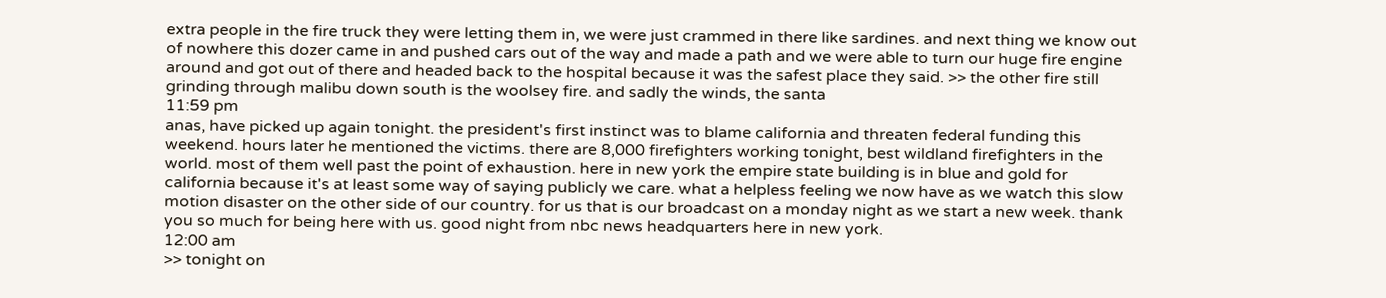extra people in the fire truck they were letting them in, we were just crammed in there like sardines. and next thing we know out of nowhere this dozer came in and pushed cars out of the way and made a path and we were able to turn our huge fire engine around and got out of there and headed back to the hospital because it was the safest place they said. >> the other fire still grinding through malibu down south is the woolsey fire. and sadly the winds, the santa
11:59 pm
anas, have picked up again tonight. the president's first instinct was to blame california and threaten federal funding this weekend. hours later he mentioned the victims. there are 8,000 firefighters working tonight, best wildland firefighters in the world. most of them well past the point of exhaustion. here in new york the empire state building is in blue and gold for california because it's at least some way of saying publicly we care. what a helpless feeling we now have as we watch this slow motion disaster on the other side of our country. for us that is our broadcast on a monday night as we start a new week. thank you so much for being here with us. good night from nbc news headquarters here in new york.
12:00 am
>> tonight on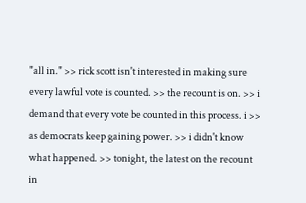"all in." >> rick scott isn't interested in making sure every lawful vote is counted. >> the recount is on. >> i demand that every vote be counted in this process. i >> as democrats keep gaining power. >> i didn't know what happened. >> tonight, the latest on the recount in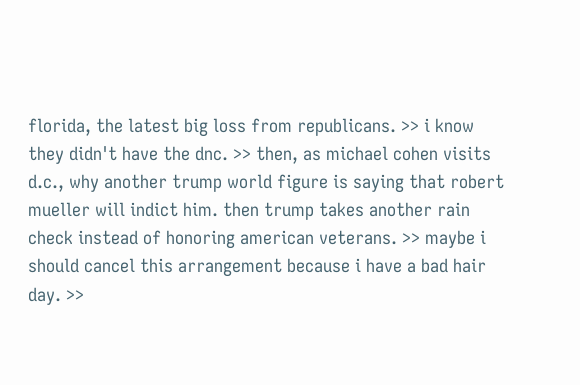florida, the latest big loss from republicans. >> i know they didn't have the dnc. >> then, as michael cohen visits d.c., why another trump world figure is saying that robert mueller will indict him. then trump takes another rain check instead of honoring american veterans. >> maybe i should cancel this arrangement because i have a bad hair day. >>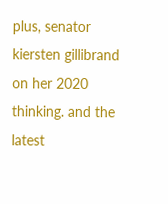plus, senator kiersten gillibrand on her 2020 thinking. and the latest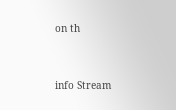on th


info Stream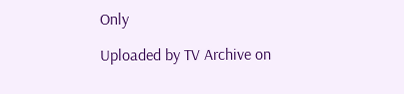Only

Uploaded by TV Archive on